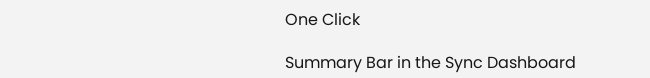One Click

Summary Bar in the Sync Dashboard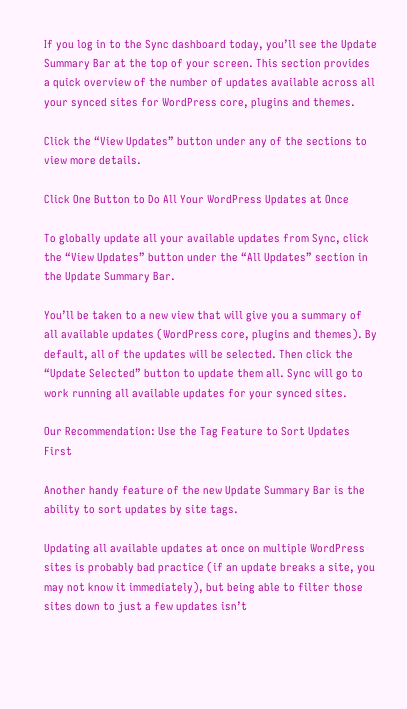If you log in to the Sync dashboard today, you’ll see the Update Summary Bar at the top of your screen. This section provides a quick overview of the number of updates available across all your synced sites for WordPress core, plugins and themes.

Click the “View Updates” button under any of the sections to view more details.

Click One Button to Do All Your WordPress Updates at Once

To globally update all your available updates from Sync, click the “View Updates” button under the “All Updates” section in the Update Summary Bar.

You’ll be taken to a new view that will give you a summary of all available updates (WordPress core, plugins and themes). By default, all of the updates will be selected. Then click the “Update Selected” button to update them all. Sync will go to work running all available updates for your synced sites.

Our Recommendation: Use the Tag Feature to Sort Updates First

Another handy feature of the new Update Summary Bar is the ability to sort updates by site tags.

Updating all available updates at once on multiple WordPress sites is probably bad practice (if an update breaks a site, you may not know it immediately), but being able to filter those sites down to just a few updates isn’t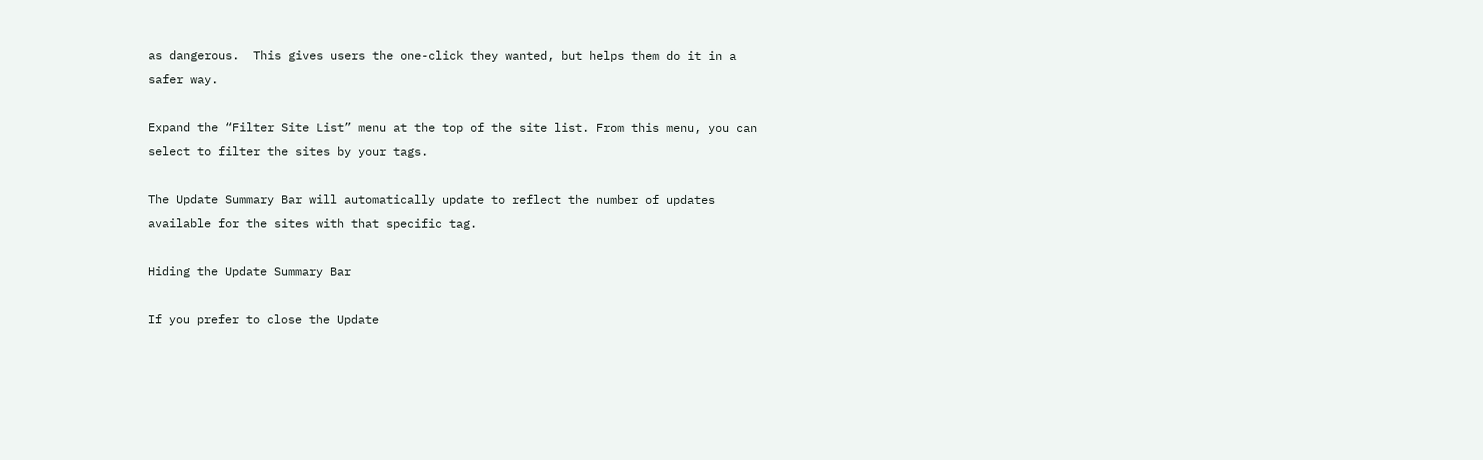as dangerous.  This gives users the one-click they wanted, but helps them do it in a safer way.

Expand the “Filter Site List” menu at the top of the site list. From this menu, you can select to filter the sites by your tags.

The Update Summary Bar will automatically update to reflect the number of updates available for the sites with that specific tag.

Hiding the Update Summary Bar

If you prefer to close the Update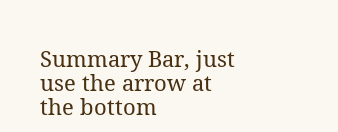Summary Bar, just use the arrow at the bottom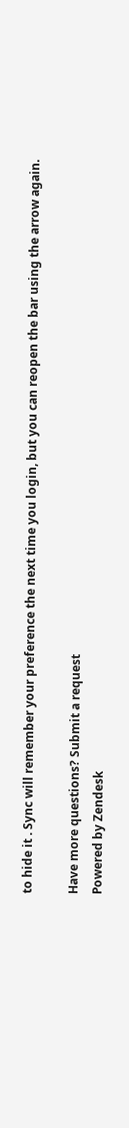to hide it . Sync will remember your preference the next time you login, but you can reopen the bar using the arrow again.

Have more questions? Submit a request
Powered by Zendesk